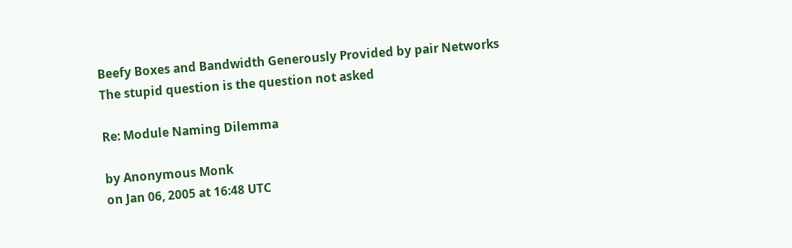Beefy Boxes and Bandwidth Generously Provided by pair Networks
The stupid question is the question not asked

Re: Module Naming Dilemma

by Anonymous Monk
on Jan 06, 2005 at 16:48 UTC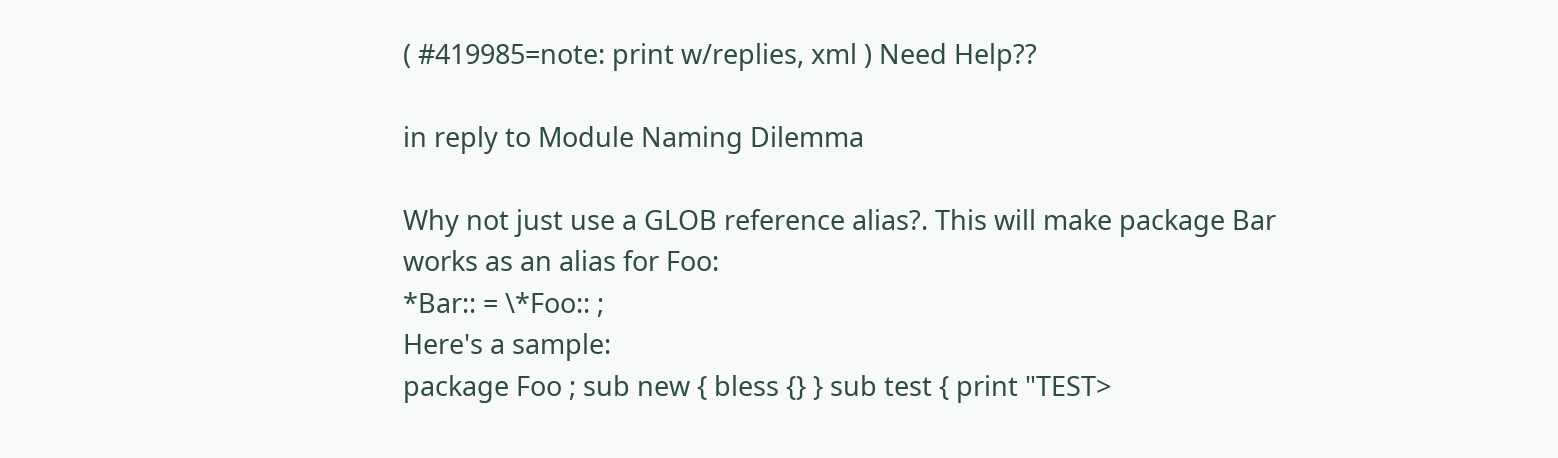( #419985=note: print w/replies, xml ) Need Help??

in reply to Module Naming Dilemma

Why not just use a GLOB reference alias?. This will make package Bar works as an alias for Foo:
*Bar:: = \*Foo:: ;
Here's a sample:
package Foo ; sub new { bless {} } sub test { print "TEST>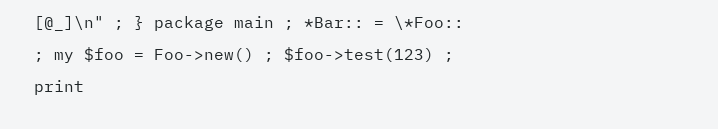[@_]\n" ; } package main ; *Bar:: = \*Foo:: ; my $foo = Foo->new() ; $foo->test(123) ; print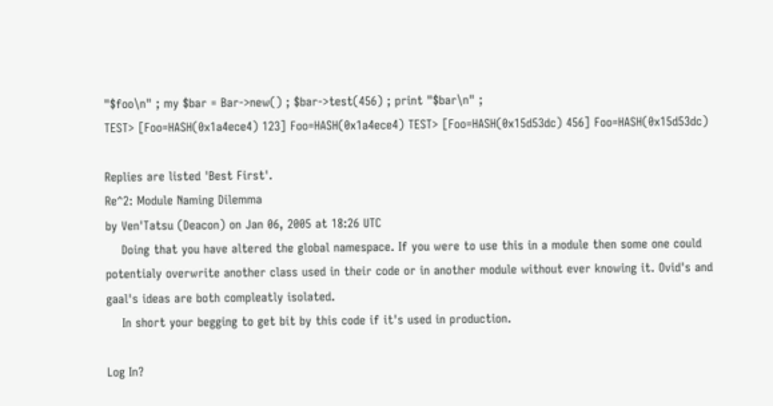"$foo\n" ; my $bar = Bar->new() ; $bar->test(456) ; print "$bar\n" ;
TEST> [Foo=HASH(0x1a4ece4) 123] Foo=HASH(0x1a4ece4) TEST> [Foo=HASH(0x15d53dc) 456] Foo=HASH(0x15d53dc)

Replies are listed 'Best First'.
Re^2: Module Naming Dilemma
by Ven'Tatsu (Deacon) on Jan 06, 2005 at 18:26 UTC
    Doing that you have altered the global namespace. If you were to use this in a module then some one could potentialy overwrite another class used in their code or in another module without ever knowing it. Ovid's and gaal's ideas are both compleatly isolated.
    In short your begging to get bit by this code if it's used in production.

Log In?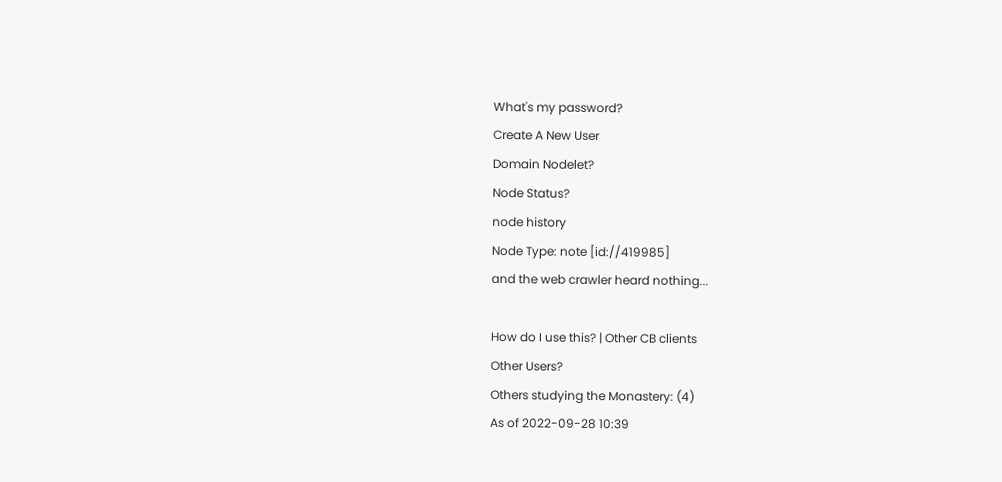What's my password?
Create A New User
Domain Nodelet?
Node Status?
node history
Node Type: note [id://419985]
and the web crawler heard nothing...

How do I use this? | Other CB clients
Other Users?
Others studying the Monastery: (4)
As of 2022-09-28 10:39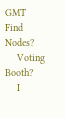GMT
Find Nodes?
    Voting Booth?
    I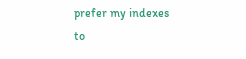prefer my indexes to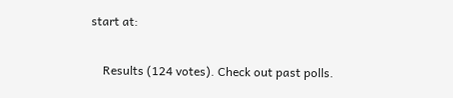start at:

    Results (124 votes). Check out past polls.